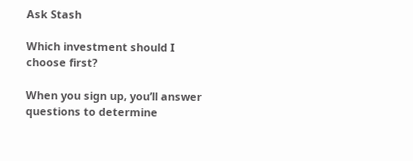Ask Stash

Which investment should I choose first?

When you sign up, you’ll answer questions to determine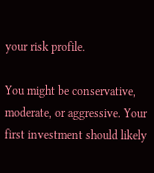your risk profile.

You might be conservative, moderate, or aggressive. Your first investment should likely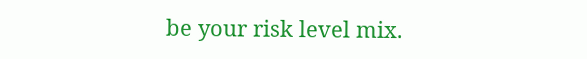be your risk level mix.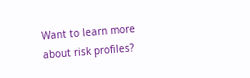Want to learn more about risk profiles?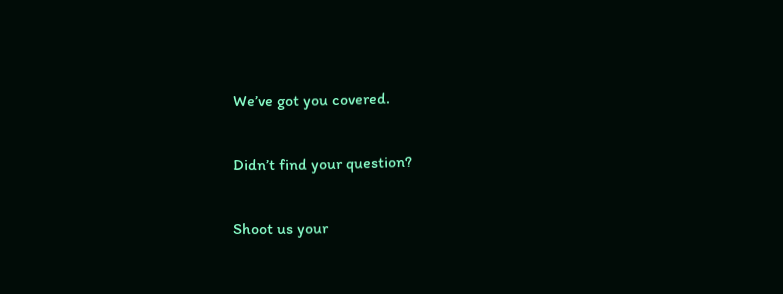We’ve got you covered.

Didn’t find your question?

Shoot us your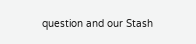question and our Stash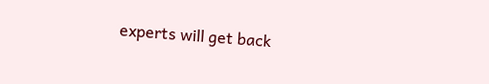experts will get back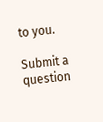to you.

Submit a question